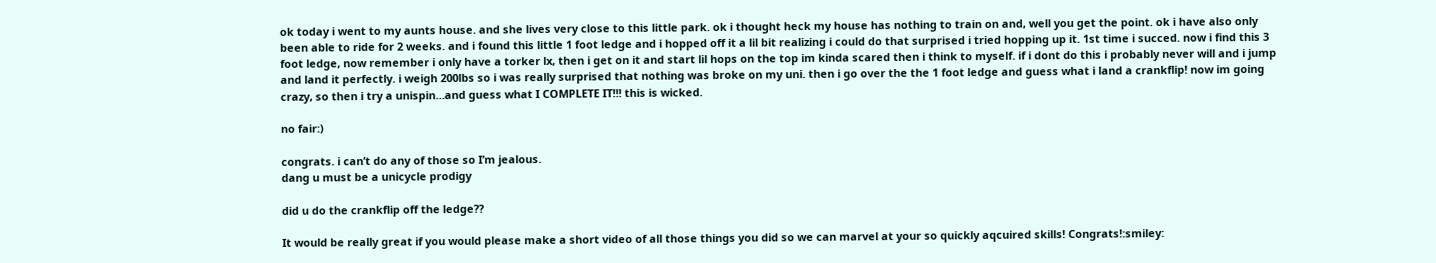ok today i went to my aunts house. and she lives very close to this little park. ok i thought heck my house has nothing to train on and, well you get the point. ok i have also only been able to ride for 2 weeks. and i found this little 1 foot ledge and i hopped off it a lil bit realizing i could do that surprised i tried hopping up it. 1st time i succed. now i find this 3 foot ledge, now remember i only have a torker lx, then i get on it and start lil hops on the top im kinda scared then i think to myself. if i dont do this i probably never will and i jump and land it perfectly. i weigh 200lbs so i was really surprised that nothing was broke on my uni. then i go over the the 1 foot ledge and guess what i land a crankflip! now im going crazy, so then i try a unispin…and guess what I COMPLETE IT!!! this is wicked.

no fair:)

congrats. i can’t do any of those so I’m jealous.
dang u must be a unicycle prodigy

did u do the crankflip off the ledge??

It would be really great if you would please make a short video of all those things you did so we can marvel at your so quickly aqcuired skills! Congrats!:smiley: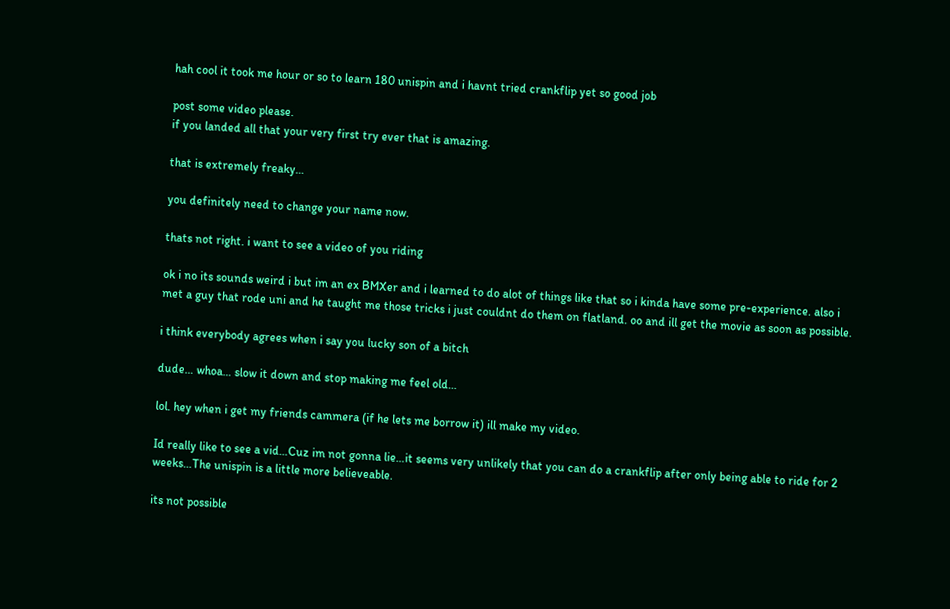hah cool it took me hour or so to learn 180 unispin and i havnt tried crankflip yet so good job

post some video please.
if you landed all that your very first try ever that is amazing.

that is extremely freaky…

you definitely need to change your name now.

thats not right. i want to see a video of you riding

ok i no its sounds weird i but im an ex BMXer and i learned to do alot of things like that so i kinda have some pre-experience. also i met a guy that rode uni and he taught me those tricks i just couldnt do them on flatland. oo and ill get the movie as soon as possible.

i think everybody agrees when i say you lucky son of a bitch

dude… whoa… slow it down and stop making me feel old…

lol. hey when i get my friends cammera (if he lets me borrow it) ill make my video.

Id really like to see a vid…Cuz im not gonna lie…it seems very unlikely that you can do a crankflip after only being able to ride for 2 weeks…The unispin is a little more believeable.

its not possible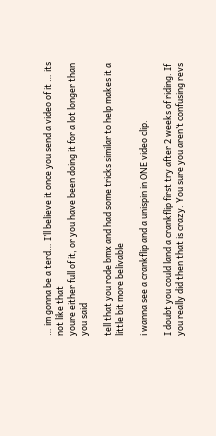… im gonna be a terd… I’ll believe it once you send a video of it … its not like that
youre either full of it, or you have been doing it for a lot longer than you said

tell that you rode bmx and had some tricks similar to help makes it a little bit more belivable

i wanna see a crankflip and a unispin in ONE video clip.

I doubt you could land a crankflip first try after 2 weeks of riding. If you really did then that is crazy. You sure you aren’t confusing revs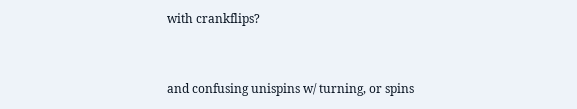with crankflips?


and confusing unispins w/ turning, or spins